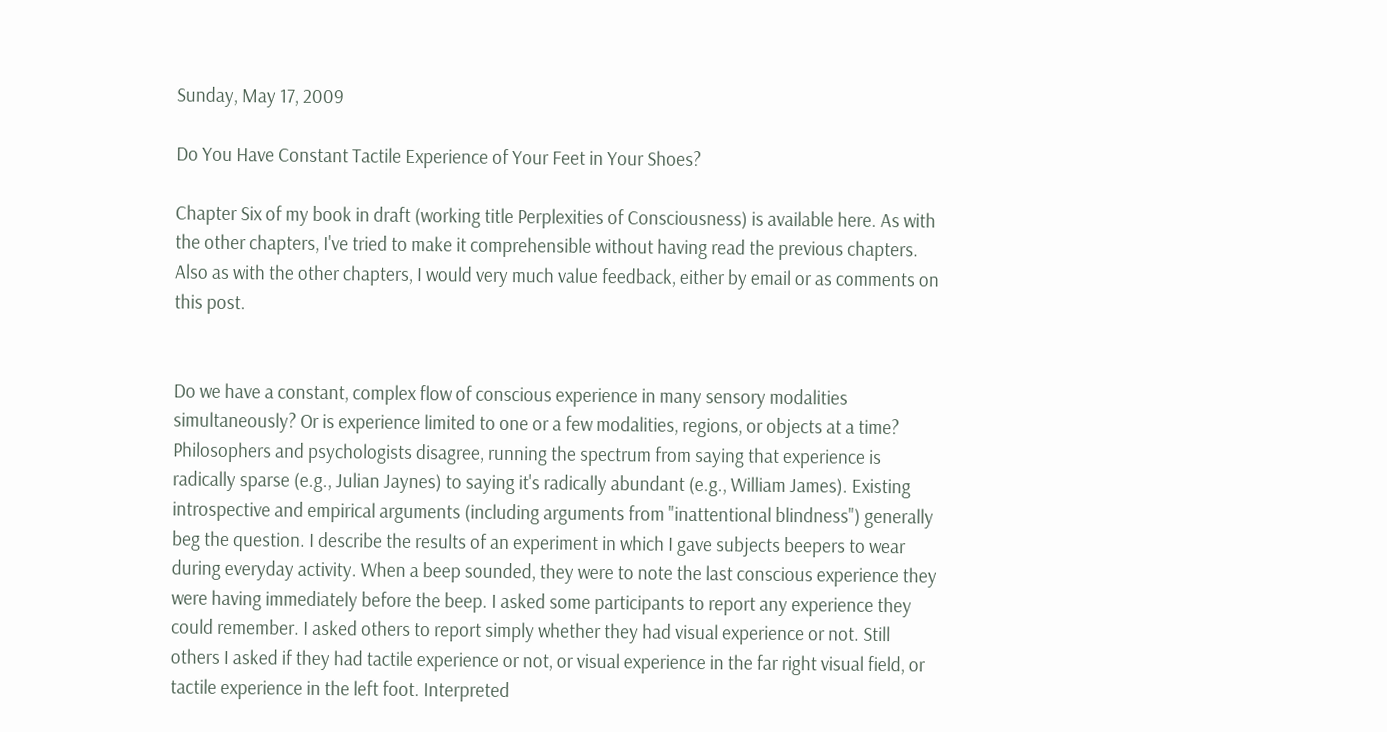Sunday, May 17, 2009

Do You Have Constant Tactile Experience of Your Feet in Your Shoes?

Chapter Six of my book in draft (working title Perplexities of Consciousness) is available here. As with the other chapters, I've tried to make it comprehensible without having read the previous chapters. Also as with the other chapters, I would very much value feedback, either by email or as comments on this post.


Do we have a constant, complex flow of conscious experience in many sensory modalities simultaneously? Or is experience limited to one or a few modalities, regions, or objects at a time? Philosophers and psychologists disagree, running the spectrum from saying that experience is radically sparse (e.g., Julian Jaynes) to saying it's radically abundant (e.g., William James). Existing introspective and empirical arguments (including arguments from "inattentional blindness") generally beg the question. I describe the results of an experiment in which I gave subjects beepers to wear during everyday activity. When a beep sounded, they were to note the last conscious experience they were having immediately before the beep. I asked some participants to report any experience they could remember. I asked others to report simply whether they had visual experience or not. Still others I asked if they had tactile experience or not, or visual experience in the far right visual field, or tactile experience in the left foot. Interpreted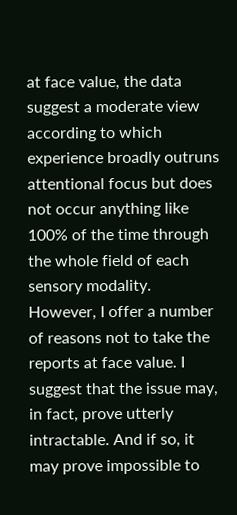at face value, the data suggest a moderate view according to which experience broadly outruns attentional focus but does not occur anything like 100% of the time through the whole field of each sensory modality. However, I offer a number of reasons not to take the reports at face value. I suggest that the issue may, in fact, prove utterly intractable. And if so, it may prove impossible to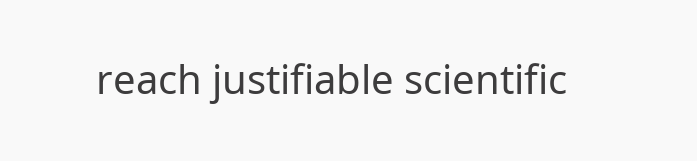reach justifiable scientific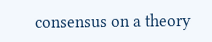consensus on a theory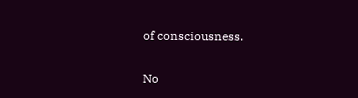of consciousness.

No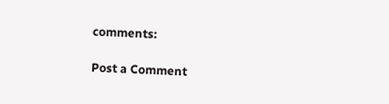comments:

Post a Comment